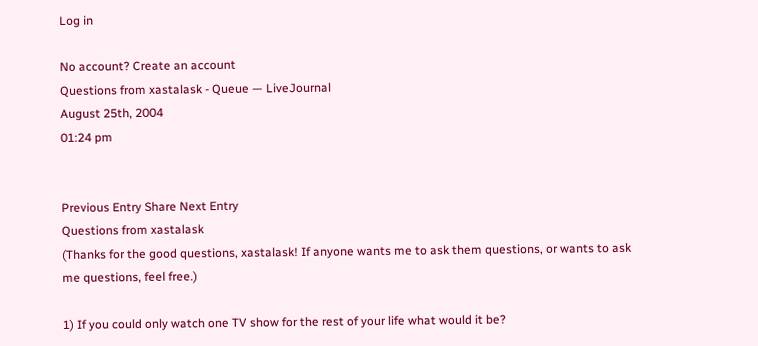Log in

No account? Create an account
Questions from xastalask - Queue — LiveJournal
August 25th, 2004
01:24 pm


Previous Entry Share Next Entry
Questions from xastalask
(Thanks for the good questions, xastalask! If anyone wants me to ask them questions, or wants to ask me questions, feel free.)

1) If you could only watch one TV show for the rest of your life what would it be?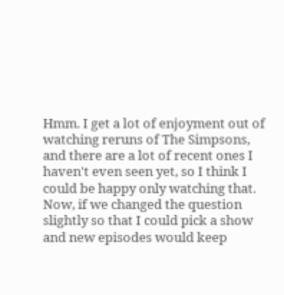Hmm. I get a lot of enjoyment out of watching reruns of The Simpsons, and there are a lot of recent ones I haven't even seen yet, so I think I could be happy only watching that. Now, if we changed the question slightly so that I could pick a show and new episodes would keep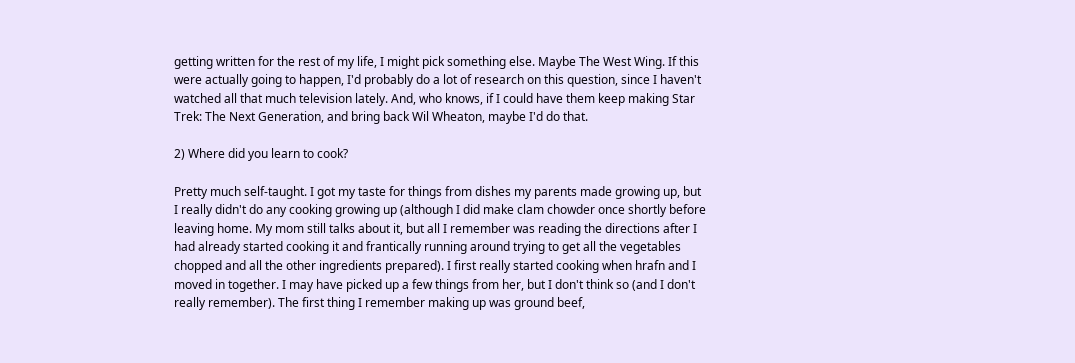getting written for the rest of my life, I might pick something else. Maybe The West Wing. If this were actually going to happen, I'd probably do a lot of research on this question, since I haven't watched all that much television lately. And, who knows, if I could have them keep making Star Trek: The Next Generation, and bring back Wil Wheaton, maybe I'd do that.

2) Where did you learn to cook?

Pretty much self-taught. I got my taste for things from dishes my parents made growing up, but I really didn't do any cooking growing up (although I did make clam chowder once shortly before leaving home. My mom still talks about it, but all I remember was reading the directions after I had already started cooking it and frantically running around trying to get all the vegetables chopped and all the other ingredients prepared). I first really started cooking when hrafn and I moved in together. I may have picked up a few things from her, but I don't think so (and I don't really remember). The first thing I remember making up was ground beef,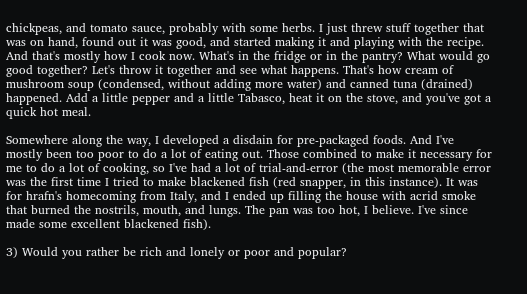chickpeas, and tomato sauce, probably with some herbs. I just threw stuff together that was on hand, found out it was good, and started making it and playing with the recipe. And that's mostly how I cook now. What's in the fridge or in the pantry? What would go good together? Let's throw it together and see what happens. That's how cream of mushroom soup (condensed, without adding more water) and canned tuna (drained) happened. Add a little pepper and a little Tabasco, heat it on the stove, and you've got a quick hot meal.

Somewhere along the way, I developed a disdain for pre-packaged foods. And I've mostly been too poor to do a lot of eating out. Those combined to make it necessary for me to do a lot of cooking, so I've had a lot of trial-and-error (the most memorable error was the first time I tried to make blackened fish (red snapper, in this instance). It was for hrafn's homecoming from Italy, and I ended up filling the house with acrid smoke that burned the nostrils, mouth, and lungs. The pan was too hot, I believe. I've since made some excellent blackened fish).

3) Would you rather be rich and lonely or poor and popular?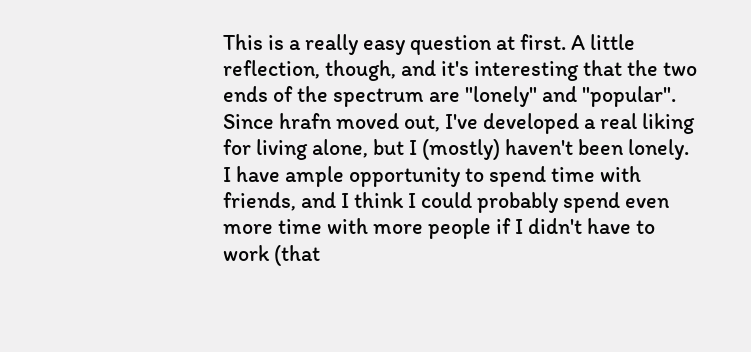This is a really easy question at first. A little reflection, though, and it's interesting that the two ends of the spectrum are "lonely" and "popular". Since hrafn moved out, I've developed a real liking for living alone, but I (mostly) haven't been lonely. I have ample opportunity to spend time with friends, and I think I could probably spend even more time with more people if I didn't have to work (that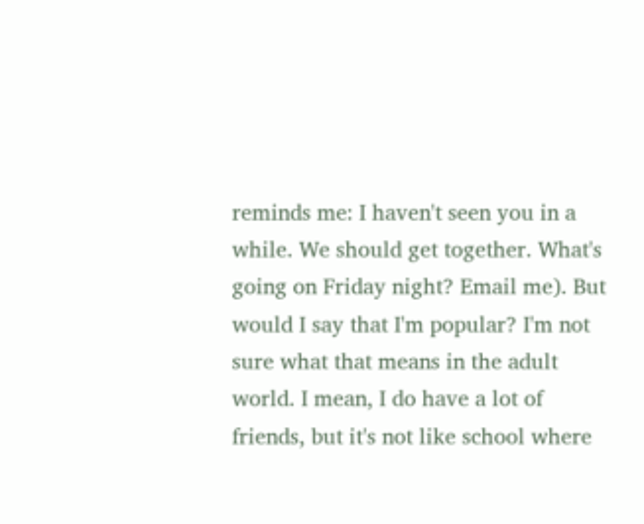reminds me: I haven't seen you in a while. We should get together. What's going on Friday night? Email me). But would I say that I'm popular? I'm not sure what that means in the adult world. I mean, I do have a lot of friends, but it's not like school where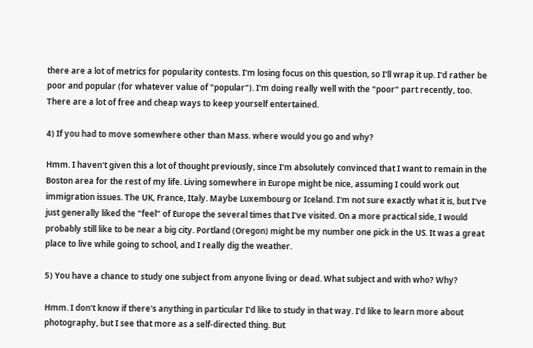there are a lot of metrics for popularity contests. I'm losing focus on this question, so I'll wrap it up. I'd rather be poor and popular (for whatever value of "popular"). I'm doing really well with the "poor" part recently, too. There are a lot of free and cheap ways to keep yourself entertained.

4) If you had to move somewhere other than Mass. where would you go and why?

Hmm. I haven't given this a lot of thought previously, since I'm absolutely convinced that I want to remain in the Boston area for the rest of my life. Living somewhere in Europe might be nice, assuming I could work out immigration issues. The UK, France, Italy. Maybe Luxembourg or Iceland. I'm not sure exactly what it is, but I've just generally liked the "feel" of Europe the several times that I've visited. On a more practical side, I would probably still like to be near a big city. Portland (Oregon) might be my number one pick in the US. It was a great place to live while going to school, and I really dig the weather.

5) You have a chance to study one subject from anyone living or dead. What subject and with who? Why?

Hmm. I don't know if there's anything in particular I'd like to study in that way. I'd like to learn more about photography, but I see that more as a self-directed thing. But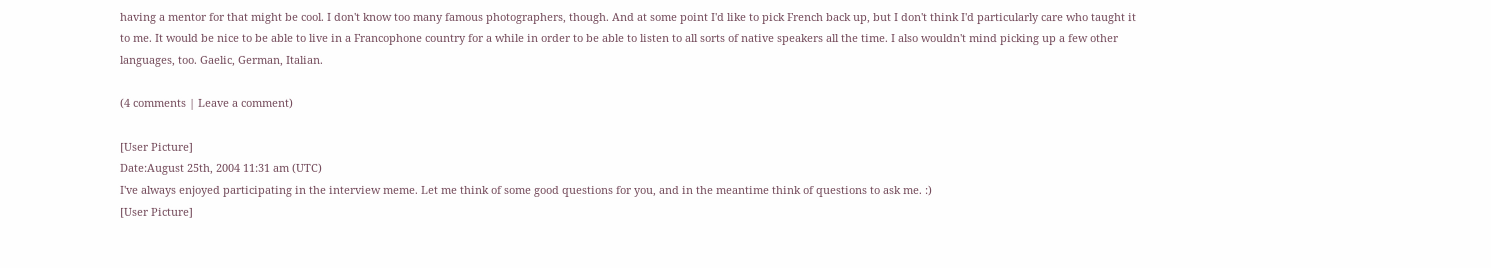having a mentor for that might be cool. I don't know too many famous photographers, though. And at some point I'd like to pick French back up, but I don't think I'd particularly care who taught it to me. It would be nice to be able to live in a Francophone country for a while in order to be able to listen to all sorts of native speakers all the time. I also wouldn't mind picking up a few other languages, too. Gaelic, German, Italian.

(4 comments | Leave a comment)

[User Picture]
Date:August 25th, 2004 11:31 am (UTC)
I've always enjoyed participating in the interview meme. Let me think of some good questions for you, and in the meantime think of questions to ask me. :)
[User Picture]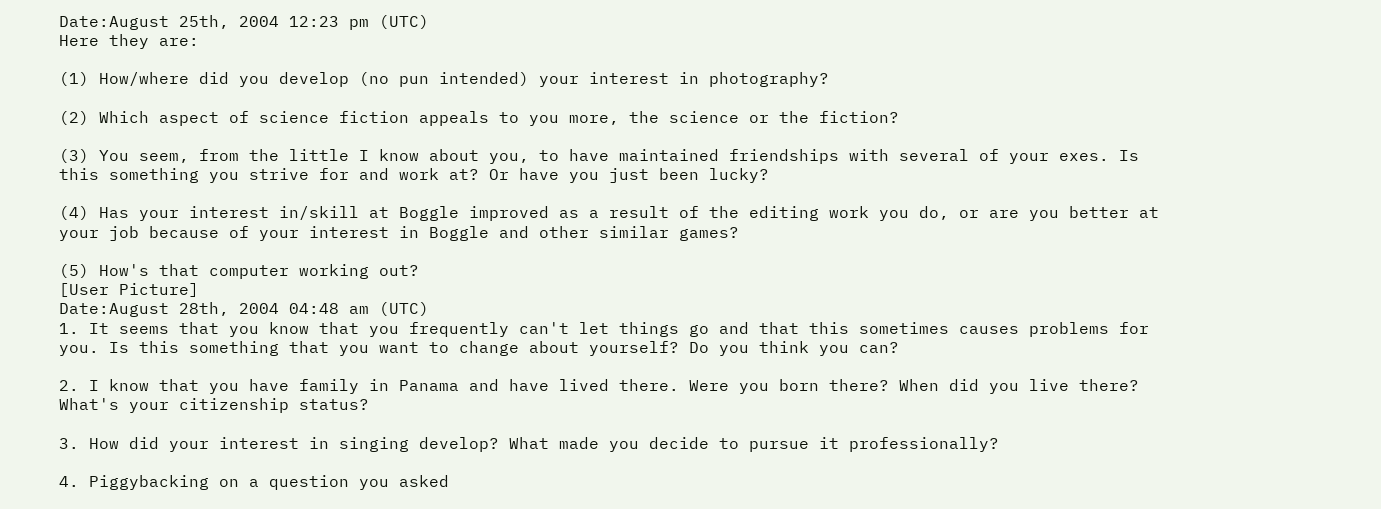Date:August 25th, 2004 12:23 pm (UTC)
Here they are:

(1) How/where did you develop (no pun intended) your interest in photography?

(2) Which aspect of science fiction appeals to you more, the science or the fiction?

(3) You seem, from the little I know about you, to have maintained friendships with several of your exes. Is this something you strive for and work at? Or have you just been lucky?

(4) Has your interest in/skill at Boggle improved as a result of the editing work you do, or are you better at your job because of your interest in Boggle and other similar games?

(5) How's that computer working out?
[User Picture]
Date:August 28th, 2004 04:48 am (UTC)
1. It seems that you know that you frequently can't let things go and that this sometimes causes problems for you. Is this something that you want to change about yourself? Do you think you can?

2. I know that you have family in Panama and have lived there. Were you born there? When did you live there? What's your citizenship status?

3. How did your interest in singing develop? What made you decide to pursue it professionally?

4. Piggybacking on a question you asked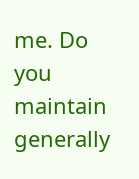me. Do you maintain generally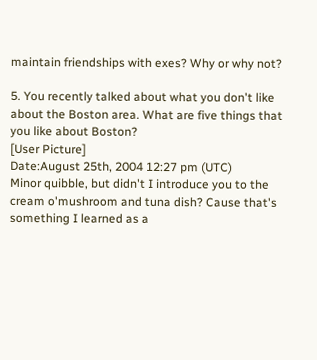maintain friendships with exes? Why or why not?

5. You recently talked about what you don't like about the Boston area. What are five things that you like about Boston?
[User Picture]
Date:August 25th, 2004 12:27 pm (UTC)
Minor quibble, but didn't I introduce you to the cream o'mushroom and tuna dish? Cause that's something I learned as a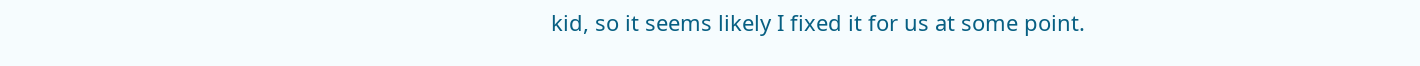kid, so it seems likely I fixed it for us at some point.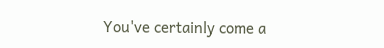You've certainly come a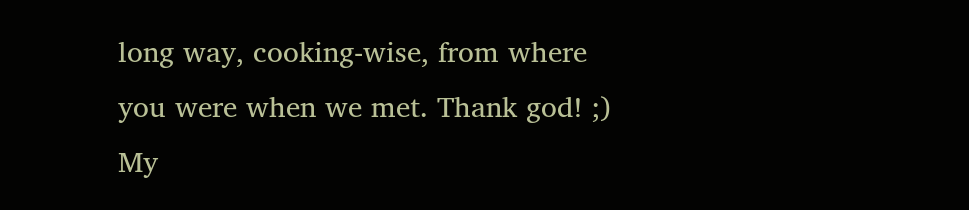long way, cooking-wise, from where you were when we met. Thank god! ;)
My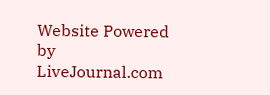Website Powered by LiveJournal.com